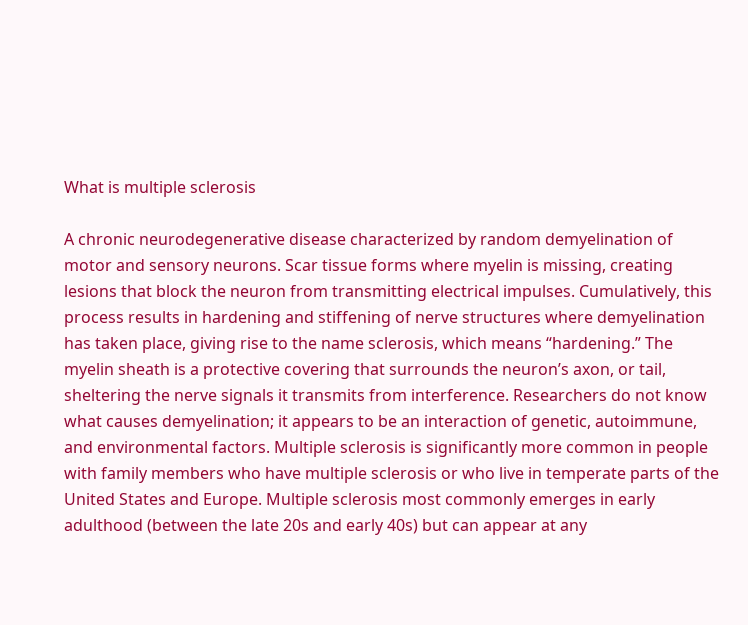What is multiple sclerosis

A chronic neurodegenerative disease characterized by random demyelination of motor and sensory neurons. Scar tissue forms where myelin is missing, creating lesions that block the neuron from transmitting electrical impulses. Cumulatively, this process results in hardening and stiffening of nerve structures where demyelination has taken place, giving rise to the name sclerosis, which means “hardening.” The myelin sheath is a protective covering that surrounds the neuron’s axon, or tail, sheltering the nerve signals it transmits from interference. Researchers do not know what causes demyelination; it appears to be an interaction of genetic, autoimmune, and environmental factors. Multiple sclerosis is significantly more common in people with family members who have multiple sclerosis or who live in temperate parts of the United States and Europe. Multiple sclerosis most commonly emerges in early adulthood (between the late 20s and early 40s) but can appear at any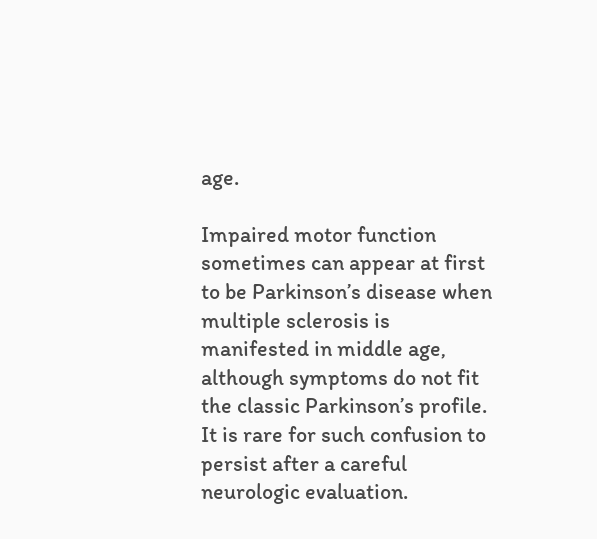age.

Impaired motor function sometimes can appear at first to be Parkinson’s disease when multiple sclerosis is manifested in middle age, although symptoms do not fit the classic Parkinson’s profile. It is rare for such confusion to persist after a careful neurologic evaluation.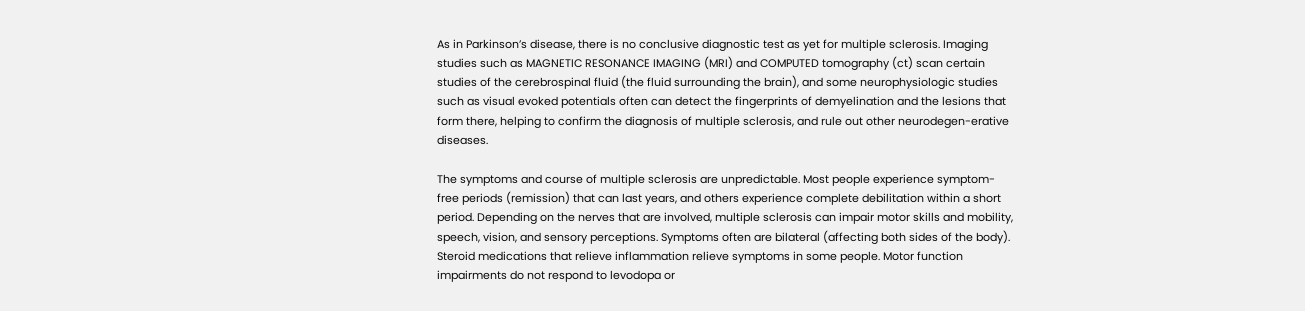As in Parkinson’s disease, there is no conclusive diagnostic test as yet for multiple sclerosis. Imaging studies such as MAGNETIC RESONANCE IMAGING (MRI) and COMPUTED tomography (ct) scan certain studies of the cerebrospinal fluid (the fluid surrounding the brain), and some neurophysiologic studies such as visual evoked potentials often can detect the fingerprints of demyelination and the lesions that form there, helping to confirm the diagnosis of multiple sclerosis, and rule out other neurodegen-erative diseases.

The symptoms and course of multiple sclerosis are unpredictable. Most people experience symptom-free periods (remission) that can last years, and others experience complete debilitation within a short period. Depending on the nerves that are involved, multiple sclerosis can impair motor skills and mobility, speech, vision, and sensory perceptions. Symptoms often are bilateral (affecting both sides of the body). Steroid medications that relieve inflammation relieve symptoms in some people. Motor function impairments do not respond to levodopa or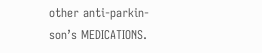other anti-parkin-son’s MEDICATIONS.